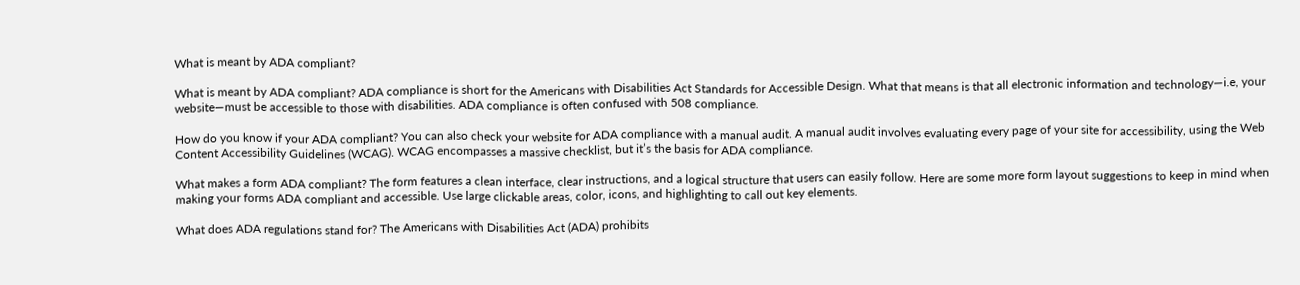What is meant by ADA compliant?

What is meant by ADA compliant? ADA compliance is short for the Americans with Disabilities Act Standards for Accessible Design. What that means is that all electronic information and technology—i.e, your website—must be accessible to those with disabilities. ADA compliance is often confused with 508 compliance.

How do you know if your ADA compliant? You can also check your website for ADA compliance with a manual audit. A manual audit involves evaluating every page of your site for accessibility, using the Web Content Accessibility Guidelines (WCAG). WCAG encompasses a massive checklist, but it’s the basis for ADA compliance.

What makes a form ADA compliant? The form features a clean interface, clear instructions, and a logical structure that users can easily follow. Here are some more form layout suggestions to keep in mind when making your forms ADA compliant and accessible. Use large clickable areas, color, icons, and highlighting to call out key elements.

What does ADA regulations stand for? The Americans with Disabilities Act (ADA) prohibits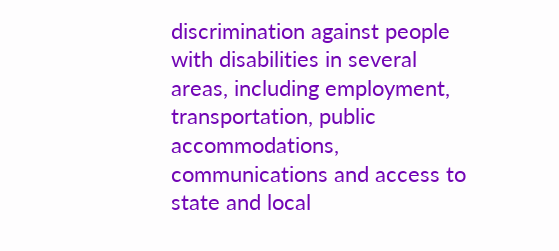discrimination against people with disabilities in several areas, including employment, transportation, public accommodations, communications and access to state and local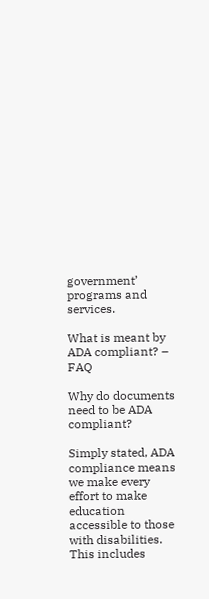government’ programs and services.

What is meant by ADA compliant? – FAQ

Why do documents need to be ADA compliant?

Simply stated, ADA compliance means we make every effort to make education accessible to those with disabilities. This includes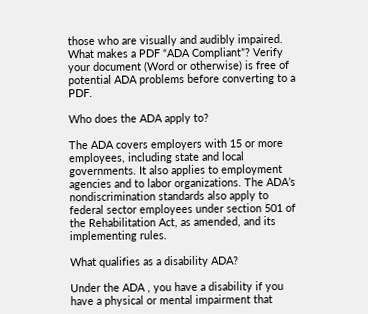those who are visually and audibly impaired. What makes a PDF “ADA Compliant”? Verify your document (Word or otherwise) is free of potential ADA problems before converting to a PDF.

Who does the ADA apply to?

The ADA covers employers with 15 or more employees, including state and local governments. It also applies to employment agencies and to labor organizations. The ADA’s nondiscrimination standards also apply to federal sector employees under section 501 of the Rehabilitation Act, as amended, and its implementing rules.

What qualifies as a disability ADA?

Under the ADA , you have a disability if you have a physical or mental impairment that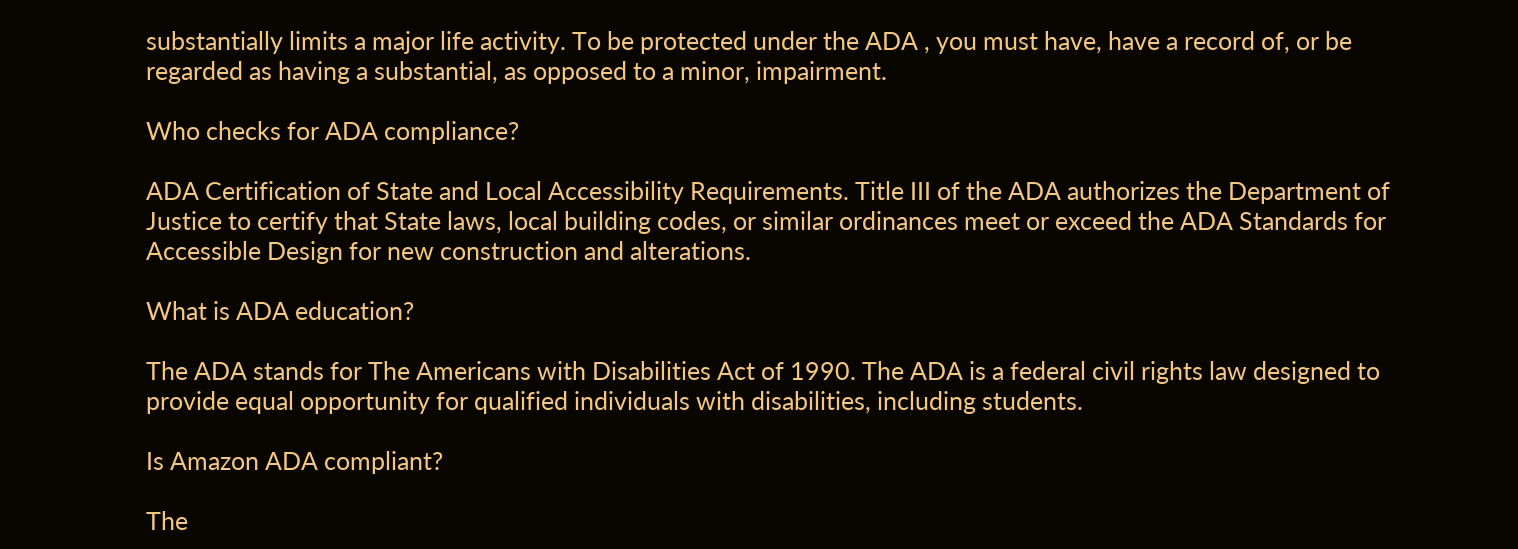substantially limits a major life activity. To be protected under the ADA , you must have, have a record of, or be regarded as having a substantial, as opposed to a minor, impairment.

Who checks for ADA compliance?

ADA Certification of State and Local Accessibility Requirements. Title III of the ADA authorizes the Department of Justice to certify that State laws, local building codes, or similar ordinances meet or exceed the ADA Standards for Accessible Design for new construction and alterations.

What is ADA education?

The ADA stands for The Americans with Disabilities Act of 1990. The ADA is a federal civil rights law designed to provide equal opportunity for qualified individuals with disabilities, including students.

Is Amazon ADA compliant?

The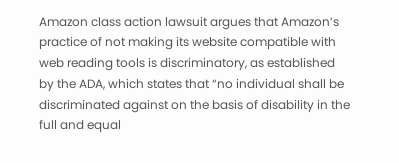Amazon class action lawsuit argues that Amazon’s practice of not making its website compatible with web reading tools is discriminatory, as established by the ADA, which states that “no individual shall be discriminated against on the basis of disability in the full and equal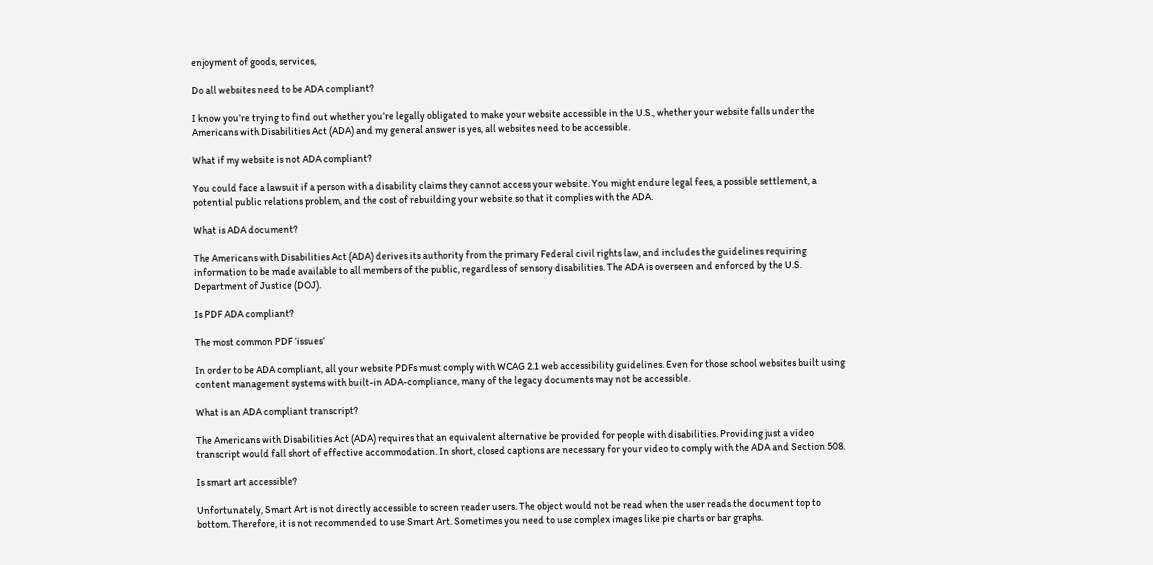enjoyment of goods, services,

Do all websites need to be ADA compliant?

I know you’re trying to find out whether you’re legally obligated to make your website accessible in the U.S., whether your website falls under the Americans with Disabilities Act (ADA) and my general answer is yes, all websites need to be accessible.

What if my website is not ADA compliant?

You could face a lawsuit if a person with a disability claims they cannot access your website. You might endure legal fees, a possible settlement, a potential public relations problem, and the cost of rebuilding your website so that it complies with the ADA.

What is ADA document?

The Americans with Disabilities Act (ADA) derives its authority from the primary Federal civil rights law, and includes the guidelines requiring information to be made available to all members of the public, regardless of sensory disabilities. The ADA is overseen and enforced by the U.S. Department of Justice (DOJ).

Is PDF ADA compliant?

The most common PDF ‘issues’

In order to be ADA compliant, all your website PDFs must comply with WCAG 2.1 web accessibility guidelines. Even for those school websites built using content management systems with built-in ADA-compliance, many of the legacy documents may not be accessible.

What is an ADA compliant transcript?

The Americans with Disabilities Act (ADA) requires that an equivalent alternative be provided for people with disabilities. Providing just a video transcript would fall short of effective accommodation. In short, closed captions are necessary for your video to comply with the ADA and Section 508.

Is smart art accessible?

Unfortunately, Smart Art is not directly accessible to screen reader users. The object would not be read when the user reads the document top to bottom. Therefore, it is not recommended to use Smart Art. Sometimes you need to use complex images like pie charts or bar graphs.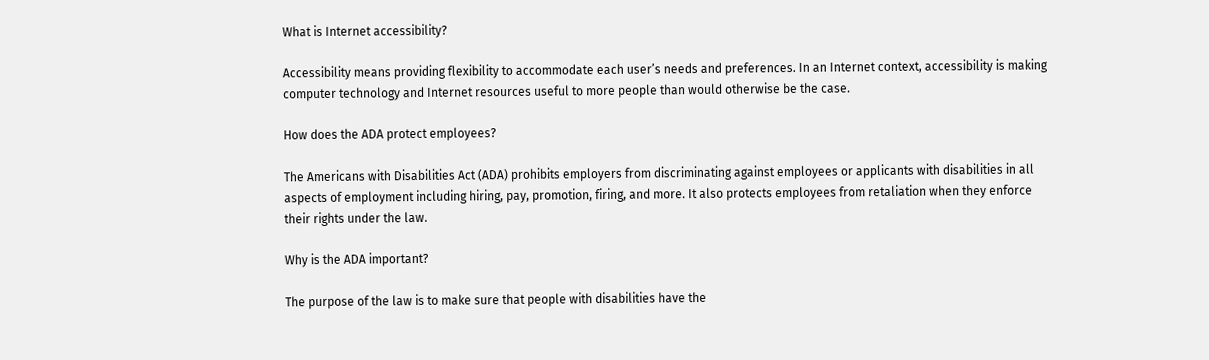What is Internet accessibility?

Accessibility means providing flexibility to accommodate each user’s needs and preferences. In an Internet context, accessibility is making computer technology and Internet resources useful to more people than would otherwise be the case.

How does the ADA protect employees?

The Americans with Disabilities Act (ADA) prohibits employers from discriminating against employees or applicants with disabilities in all aspects of employment including hiring, pay, promotion, firing, and more. It also protects employees from retaliation when they enforce their rights under the law.

Why is the ADA important?

The purpose of the law is to make sure that people with disabilities have the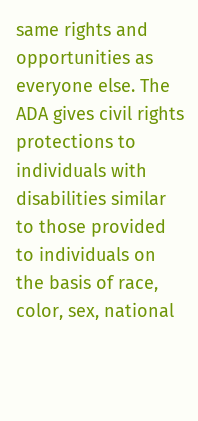same rights and opportunities as everyone else. The ADA gives civil rights protections to individuals with disabilities similar to those provided to individuals on the basis of race, color, sex, national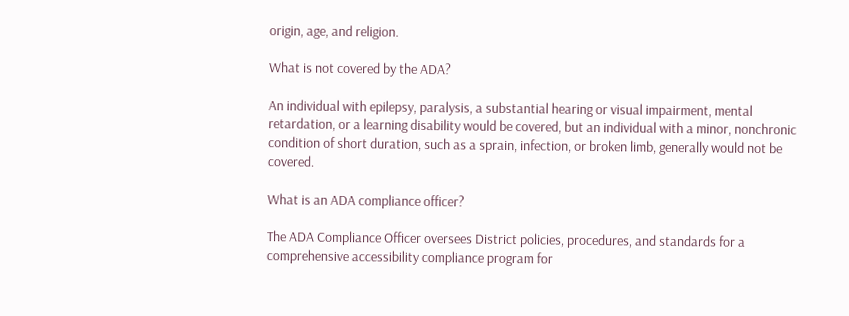origin, age, and religion.

What is not covered by the ADA?

An individual with epilepsy, paralysis, a substantial hearing or visual impairment, mental retardation, or a learning disability would be covered, but an individual with a minor, nonchronic condition of short duration, such as a sprain, infection, or broken limb, generally would not be covered.

What is an ADA compliance officer?

The ADA Compliance Officer oversees District policies, procedures, and standards for a comprehensive accessibility compliance program for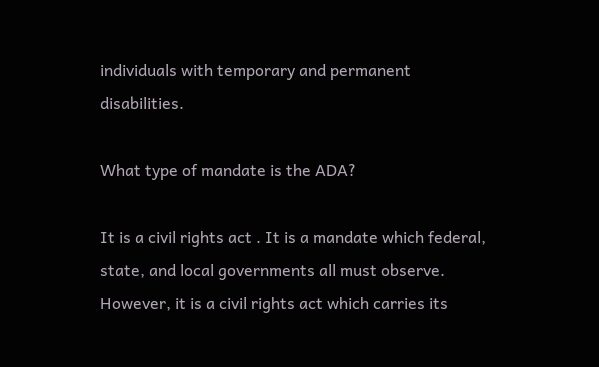individuals with temporary and permanent disabilities.

What type of mandate is the ADA?

It is a civil rights act . It is a mandate which federal, state, and local governments all must observe. However, it is a civil rights act which carries its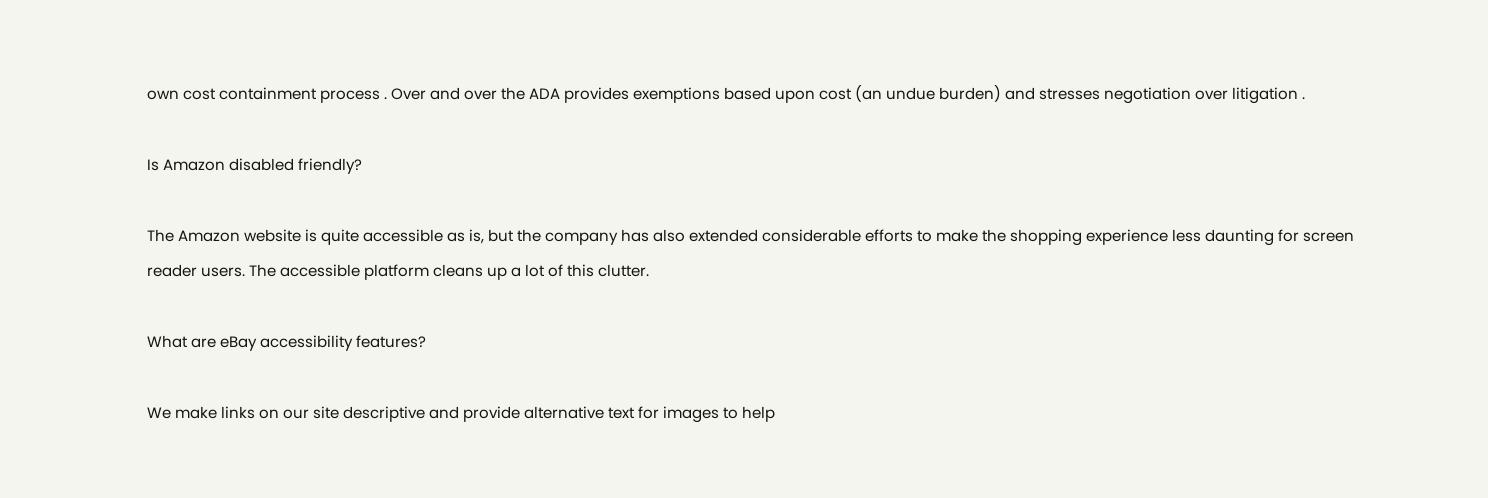own cost containment process . Over and over the ADA provides exemptions based upon cost (an undue burden) and stresses negotiation over litigation .

Is Amazon disabled friendly?

The Amazon website is quite accessible as is, but the company has also extended considerable efforts to make the shopping experience less daunting for screen reader users. The accessible platform cleans up a lot of this clutter.

What are eBay accessibility features?

We make links on our site descriptive and provide alternative text for images to help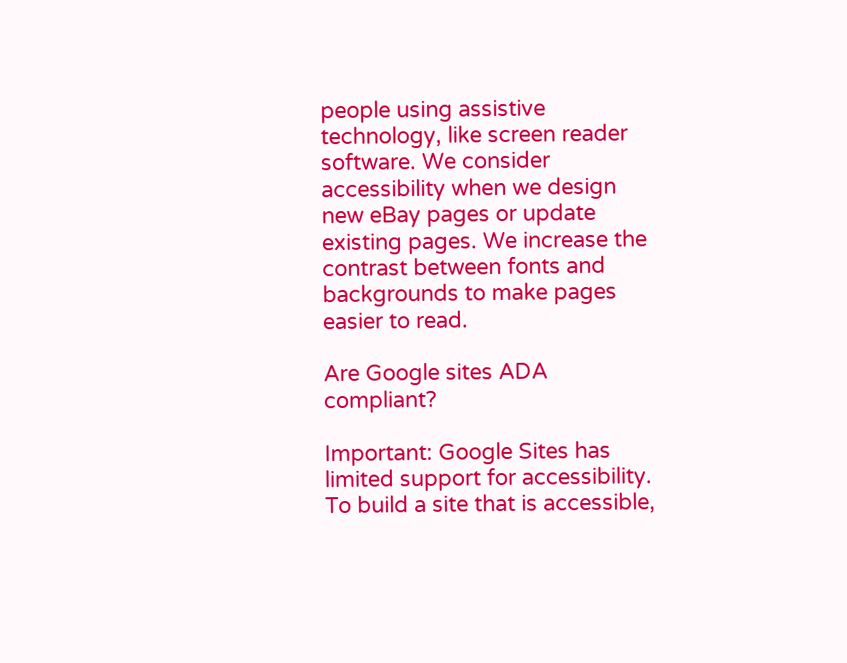people using assistive technology, like screen reader software. We consider accessibility when we design new eBay pages or update existing pages. We increase the contrast between fonts and backgrounds to make pages easier to read.

Are Google sites ADA compliant?

Important: Google Sites has limited support for accessibility. To build a site that is accessible,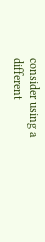consider using a different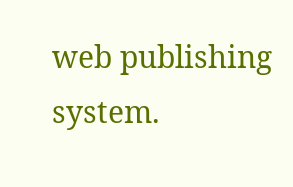web publishing system.